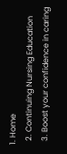1. Home
  2. Continuing Nursing Education
  3. Boost your confidence in caring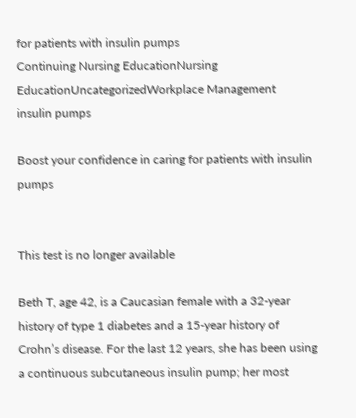for patients with insulin pumps
Continuing Nursing EducationNursing EducationUncategorizedWorkplace Management
insulin pumps

Boost your confidence in caring for patients with insulin pumps


This test is no longer available

Beth T, age 42, is a Caucasian female with a 32-year history of type 1 diabetes and a 15-year history of Crohn’s disease. For the last 12 years, she has been using a continuous subcutaneous insulin pump; her most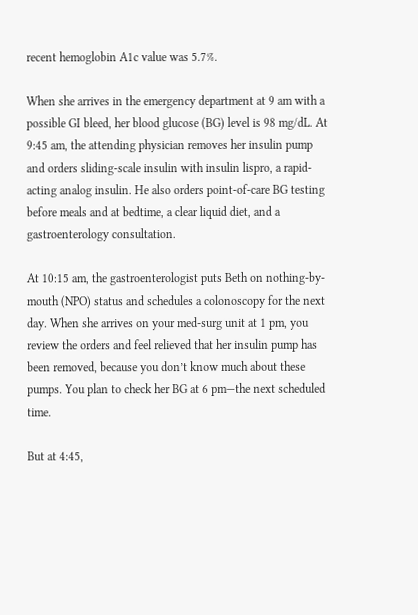recent hemoglobin A1c value was 5.7%.

When she arrives in the emergency department at 9 am with a possible GI bleed, her blood glucose (BG) level is 98 mg/dL. At 9:45 am, the attending physician removes her insulin pump and orders sliding-scale insulin with insulin lispro, a rapid-acting analog insulin. He also orders point-of-care BG testing before meals and at bedtime, a clear liquid diet, and a gastroenterology consultation.

At 10:15 am, the gastroenterologist puts Beth on nothing-by-mouth (NPO) status and schedules a colonoscopy for the next day. When she arrives on your med-surg unit at 1 pm, you review the orders and feel relieved that her insulin pump has been removed, because you don’t know much about these pumps. You plan to check her BG at 6 pm—the next scheduled time.

But at 4:45,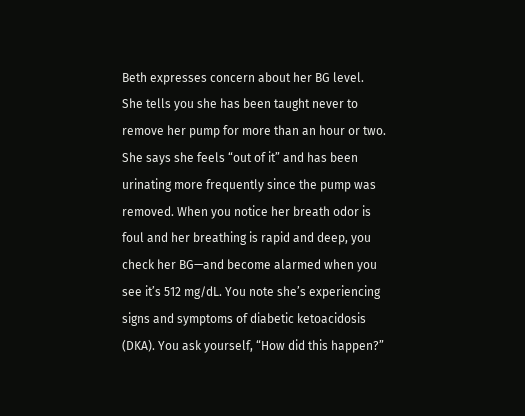Beth expresses concern about her BG level. She tells you she has been taught never to remove her pump for more than an hour or two. She says she feels “out of it” and has been urinating more frequently since the pump was removed. When you notice her breath odor is foul and her breathing is rapid and deep, you check her BG—and become alarmed when you see it’s 512 mg/dL. You note she’s experiencing signs and symptoms of diabetic ketoacidosis (DKA). You ask yourself, “How did this happen?”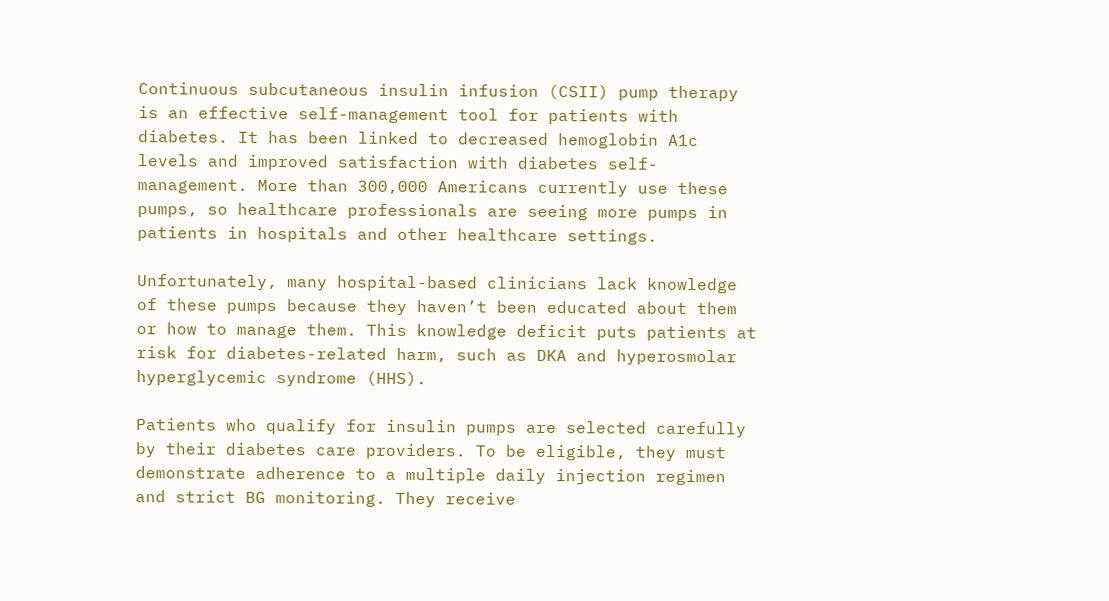Continuous subcutaneous insulin infusion (CSII) pump therapy is an effective self-management tool for patients with diabetes. It has been linked to decreased hemoglobin A1c levels and improved satisfaction with diabetes self-management. More than 300,000 Americans currently use these pumps, so healthcare professionals are seeing more pumps in patients in hospitals and other healthcare settings.

Unfortunately, many hospital-based clinicians lack knowledge of these pumps because they haven’t been educated about them or how to manage them. This knowledge deficit puts patients at risk for diabetes-related harm, such as DKA and hyperosmolar hyperglycemic syndrome (HHS).

Patients who qualify for insulin pumps are selected carefully by their diabetes care providers. To be eligible, they must demonstrate adherence to a multiple daily injection regimen and strict BG monitoring. They receive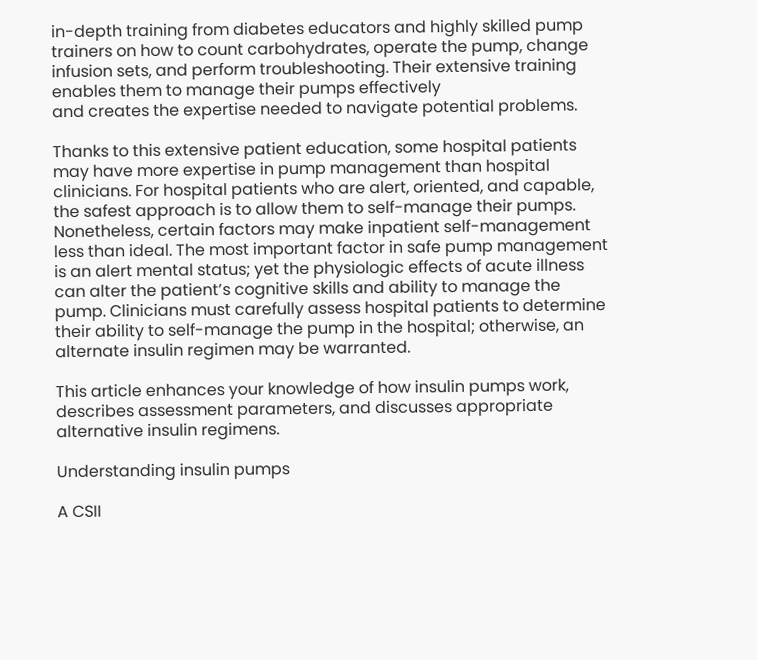in-depth training from diabetes educators and highly skilled pump trainers on how to count carbohydrates, operate the pump, change infusion sets, and perform troubleshooting. Their extensive training enables them to manage their pumps effectively
and creates the expertise needed to navigate potential problems.

Thanks to this extensive patient education, some hospital patients may have more expertise in pump management than hospital clinicians. For hospital patients who are alert, oriented, and capable, the safest approach is to allow them to self-manage their pumps. Nonetheless, certain factors may make inpatient self-management less than ideal. The most important factor in safe pump management is an alert mental status; yet the physiologic effects of acute illness can alter the patient’s cognitive skills and ability to manage the pump. Clinicians must carefully assess hospital patients to determine their ability to self-manage the pump in the hospital; otherwise, an alternate insulin regimen may be warranted.

This article enhances your knowledge of how insulin pumps work, describes assessment parameters, and discusses appropriate alternative insulin regimens.

Understanding insulin pumps

A CSII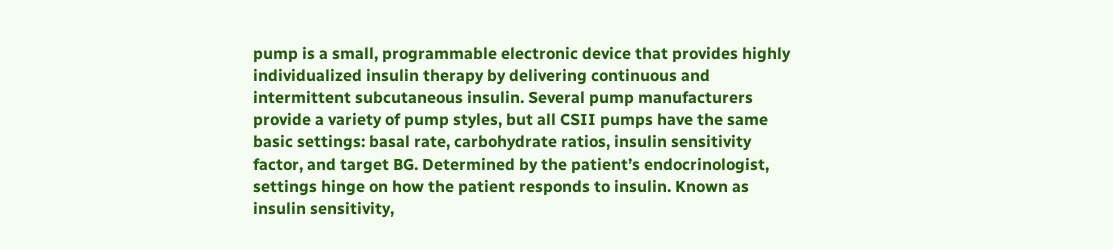pump is a small, programmable electronic device that provides highly individualized insulin therapy by delivering continuous and intermittent subcutaneous insulin. Several pump manufacturers provide a variety of pump styles, but all CSII pumps have the same basic settings: basal rate, carbohydrate ratios, insulin sensitivity factor, and target BG. Determined by the patient’s endocrinologist, settings hinge on how the patient responds to insulin. Known as insulin sensitivity,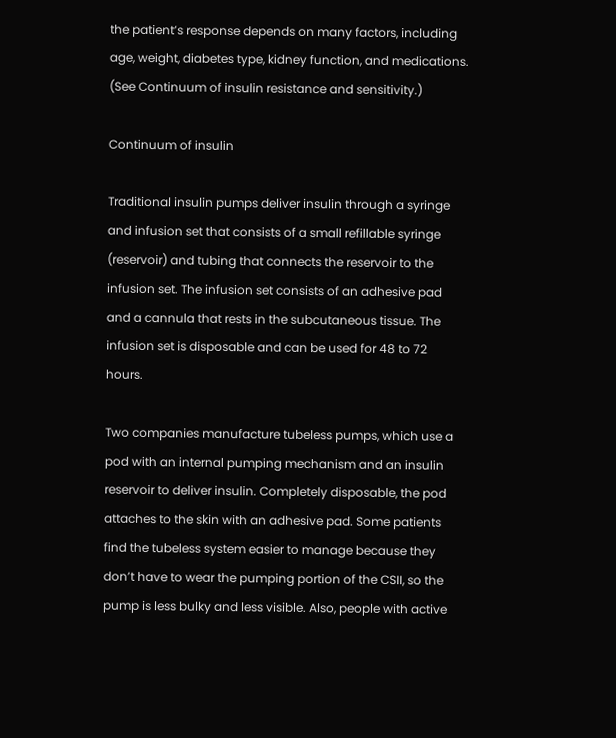the patient’s response depends on many factors, including age, weight, diabetes type, kidney function, and medications. (See Continuum of insulin resistance and sensitivity.)

Continuum of insulin

Traditional insulin pumps deliver insulin through a syringe and infusion set that consists of a small refillable syringe (reservoir) and tubing that connects the reservoir to the infusion set. The infusion set consists of an adhesive pad and a cannula that rests in the subcutaneous tissue. The infusion set is disposable and can be used for 48 to 72 hours.

Two companies manufacture tubeless pumps, which use a pod with an internal pumping mechanism and an insulin reservoir to deliver insulin. Completely disposable, the pod attaches to the skin with an adhesive pad. Some patients find the tubeless system easier to manage because they don’t have to wear the pumping portion of the CSII, so the pump is less bulky and less visible. Also, people with active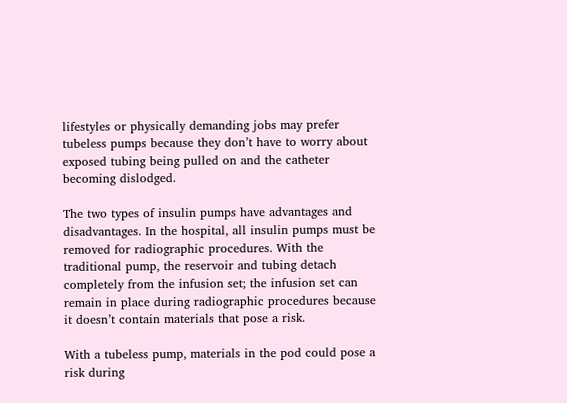lifestyles or physically demanding jobs may prefer tubeless pumps because they don’t have to worry about exposed tubing being pulled on and the catheter becoming dislodged.

The two types of insulin pumps have advantages and disadvantages. In the hospital, all insulin pumps must be removed for radiographic procedures. With the traditional pump, the reservoir and tubing detach completely from the infusion set; the infusion set can remain in place during radiographic procedures because it doesn’t contain materials that pose a risk.

With a tubeless pump, materials in the pod could pose a risk during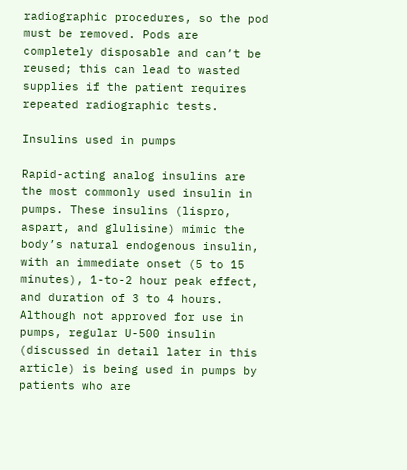radiographic procedures, so the pod must be removed. Pods are completely disposable and can’t be reused; this can lead to wasted supplies if the patient requires repeated radiographic tests.

Insulins used in pumps

Rapid-acting analog insulins are the most commonly used insulin in pumps. These insulins (lispro, aspart, and glulisine) mimic the body’s natural endogenous insulin, with an immediate onset (5 to 15 minutes), 1-to-2 hour peak effect, and duration of 3 to 4 hours. Although not approved for use in pumps, regular U-500 insulin (discussed in detail later in this article) is being used in pumps by patients who are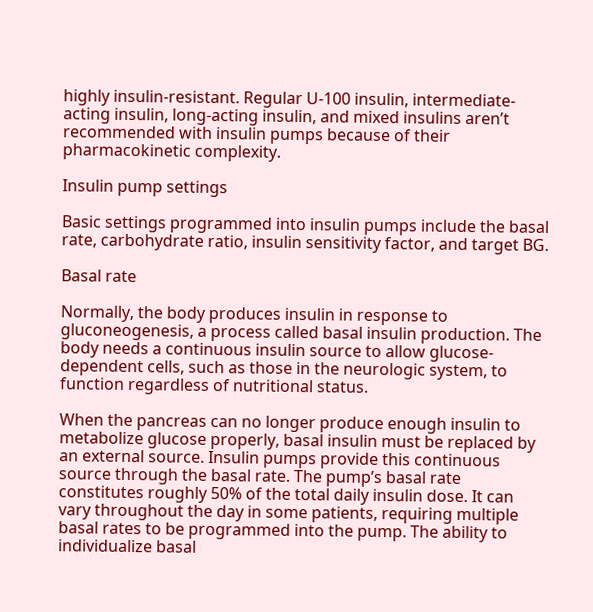highly insulin-resistant. Regular U-100 insulin, intermediate-acting insulin, long-acting insulin, and mixed insulins aren’t recommended with insulin pumps because of their pharmacokinetic complexity.

Insulin pump settings

Basic settings programmed into insulin pumps include the basal rate, carbohydrate ratio, insulin sensitivity factor, and target BG.

Basal rate

Normally, the body produces insulin in response to gluconeogenesis, a process called basal insulin production. The body needs a continuous insulin source to allow glucose-dependent cells, such as those in the neurologic system, to function regardless of nutritional status.

When the pancreas can no longer produce enough insulin to metabolize glucose properly, basal insulin must be replaced by an external source. Insulin pumps provide this continuous source through the basal rate. The pump’s basal rate constitutes roughly 50% of the total daily insulin dose. It can vary throughout the day in some patients, requiring multiple basal rates to be programmed into the pump. The ability to individualize basal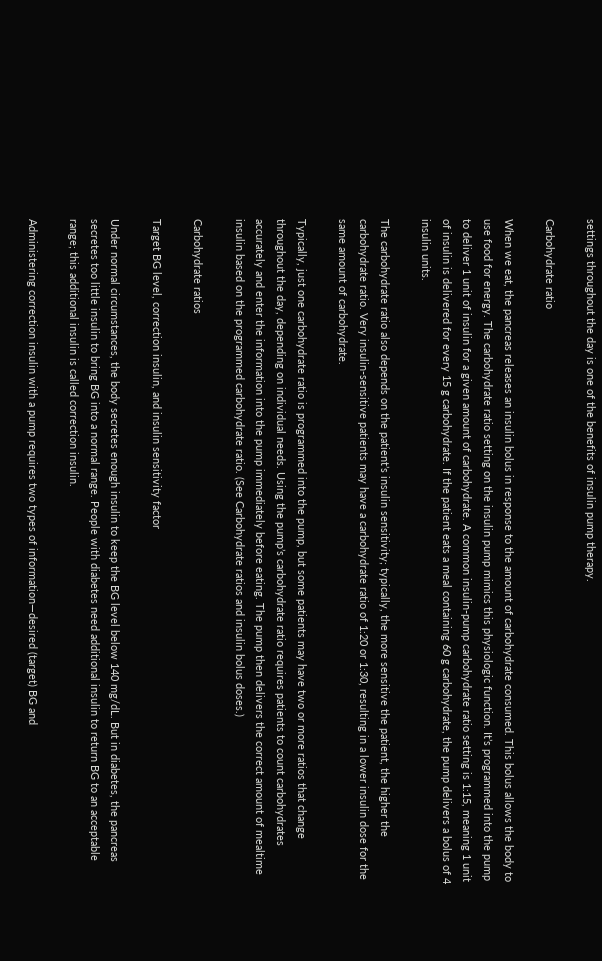settings throughout the day is one of the benefits of insulin pump therapy.

Carbohydrate ratio

When we eat, the pancreas releases an insulin bolus in response to the amount of carbohydrate consumed. This bolus allows the body to use food for energy. The carbohydrate ratio setting on the insulin pump mimics this physiologic function. It’s programmed into the pump to deliver 1 unit of insulin for a given amount of carbohydrate. A common insulin-pump carbohydrate ratio setting is 1:15, meaning 1 unit of insulin is delivered for every 15 g carbohydrate. If the patient eats a meal containing 60 g carbohydrate, the pump delivers a bolus of 4 insulin units.

The carbohydrate ratio also depends on the patient’s insulin sensitivity; typically, the more sensitive the patient, the higher the carbohydrate ratio. Very insulin-sensitive patients may have a carbohydrate ratio of 1:20 or 1:30, resulting in a lower insulin dose for the same amount of carbohydrate.

Typically, just one carbohydrate ratio is programmed into the pump, but some patients may have two or more ratios that change throughout the day, depending on individual needs. Using the pump’s carbohydrate ratio requires patients to count carbohydrates accurately and enter the information into the pump immediately before eating. The pump then delivers the correct amount of mealtime insulin based on the programmed carbohydrate ratio. (See Carbohydrate ratios and insulin bolus doses.)

Carbohydrate ratios

Target BG level, correction insulin, and insulin sensitivity factor

Under normal circumstances, the body secretes enough insulin to keep the BG level below 140 mg/dL. But in diabetes, the pancreas secretes too little insulin to bring BG into a normal range. People with diabetes need additional insulin to return BG to an acceptable range; this additional insulin is called correction insulin.

Administering correction insulin with a pump requires two types of information—desired (target) BG and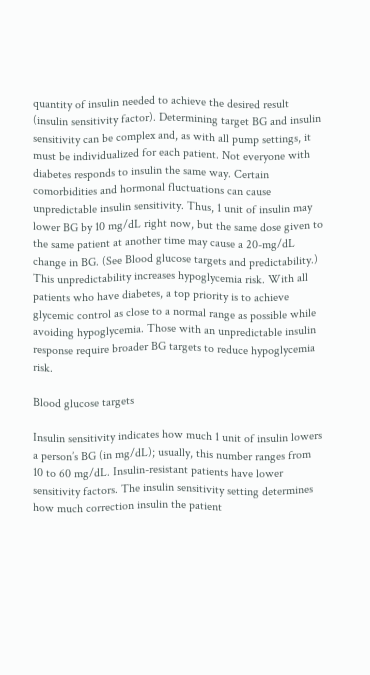quantity of insulin needed to achieve the desired result (insulin sensitivity factor). Determining target BG and insulin sensitivity can be complex and, as with all pump settings, it must be individualized for each patient. Not everyone with diabetes responds to insulin the same way. Certain comorbidities and hormonal fluctuations can cause unpredictable insulin sensitivity. Thus, 1 unit of insulin may lower BG by 10 mg/dL right now, but the same dose given to the same patient at another time may cause a 20-mg/dL change in BG. (See Blood glucose targets and predictability.) This unpredictability increases hypoglycemia risk. With all patients who have diabetes, a top priority is to achieve glycemic control as close to a normal range as possible while avoiding hypoglycemia. Those with an unpredictable insulin response require broader BG targets to reduce hypoglycemia risk.

Blood glucose targets

Insulin sensitivity indicates how much 1 unit of insulin lowers a person’s BG (in mg/dL); usually, this number ranges from 10 to 60 mg/dL. Insulin-resistant patients have lower sensitivity factors. The insulin sensitivity setting determines how much correction insulin the patient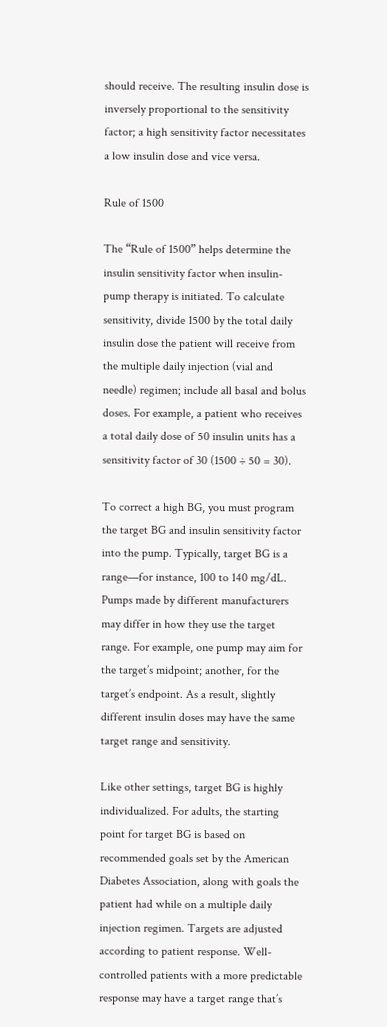should receive. The resulting insulin dose is inversely proportional to the sensitivity factor; a high sensitivity factor necessitates a low insulin dose and vice versa.

Rule of 1500

The “Rule of 1500” helps determine the insulin sensitivity factor when insulin-pump therapy is initiated. To calculate sensitivity, divide 1500 by the total daily insulin dose the patient will receive from the multiple daily injection (vial and needle) regimen; include all basal and bolus doses. For example, a patient who receives a total daily dose of 50 insulin units has a sensitivity factor of 30 (1500 ÷ 50 = 30).

To correct a high BG, you must program the target BG and insulin sensitivity factor into the pump. Typically, target BG is a range—for instance, 100 to 140 mg/dL. Pumps made by different manufacturers may differ in how they use the target range. For example, one pump may aim for the target’s midpoint; another, for the target’s endpoint. As a result, slightly different insulin doses may have the same target range and sensitivity.

Like other settings, target BG is highly individualized. For adults, the starting point for target BG is based on recommended goals set by the American Diabetes Association, along with goals the patient had while on a multiple daily injection regimen. Targets are adjusted according to patient response. Well-controlled patients with a more predictable response may have a target range that’s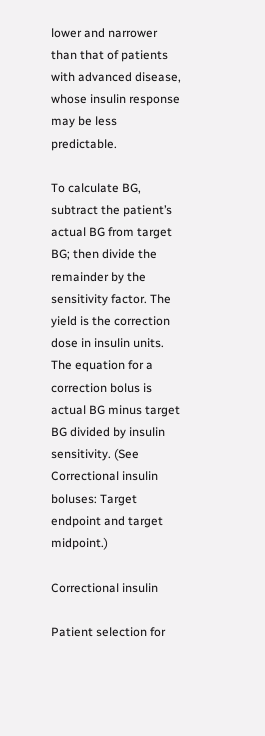lower and narrower than that of patients with advanced disease, whose insulin response may be less predictable.

To calculate BG, subtract the patient’s actual BG from target BG; then divide the remainder by the sensitivity factor. The yield is the correction dose in insulin units. The equation for a correction bolus is actual BG minus target BG divided by insulin sensitivity. (See Correctional insulin boluses: Target endpoint and target midpoint.)

Correctional insulin

Patient selection for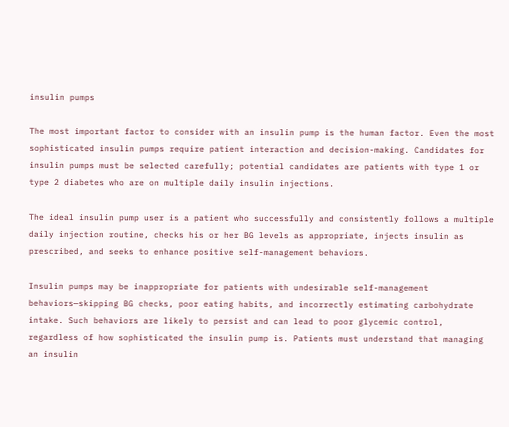insulin pumps

The most important factor to consider with an insulin pump is the human factor. Even the most sophisticated insulin pumps require patient interaction and decision-making. Candidates for insulin pumps must be selected carefully; potential candidates are patients with type 1 or type 2 diabetes who are on multiple daily insulin injections.

The ideal insulin pump user is a patient who successfully and consistently follows a multiple daily injection routine, checks his or her BG levels as appropriate, injects insulin as prescribed, and seeks to enhance positive self-management behaviors.

Insulin pumps may be inappropriate for patients with undesirable self-management behaviors—skipping BG checks, poor eating habits, and incorrectly estimating carbohydrate intake. Such behaviors are likely to persist and can lead to poor glycemic control, regardless of how sophisticated the insulin pump is. Patients must understand that managing an insulin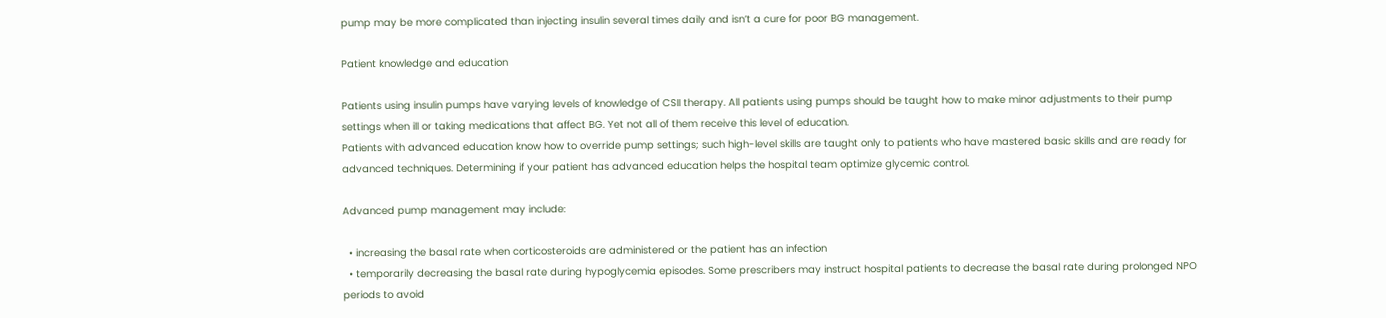pump may be more complicated than injecting insulin several times daily and isn’t a cure for poor BG management.

Patient knowledge and education

Patients using insulin pumps have varying levels of knowledge of CSII therapy. All patients using pumps should be taught how to make minor adjustments to their pump settings when ill or taking medications that affect BG. Yet not all of them receive this level of education.
Patients with advanced education know how to override pump settings; such high-level skills are taught only to patients who have mastered basic skills and are ready for advanced techniques. Determining if your patient has advanced education helps the hospital team optimize glycemic control.

Advanced pump management may include:

  • increasing the basal rate when corticosteroids are administered or the patient has an infection
  • temporarily decreasing the basal rate during hypoglycemia episodes. Some prescribers may instruct hospital patients to decrease the basal rate during prolonged NPO periods to avoid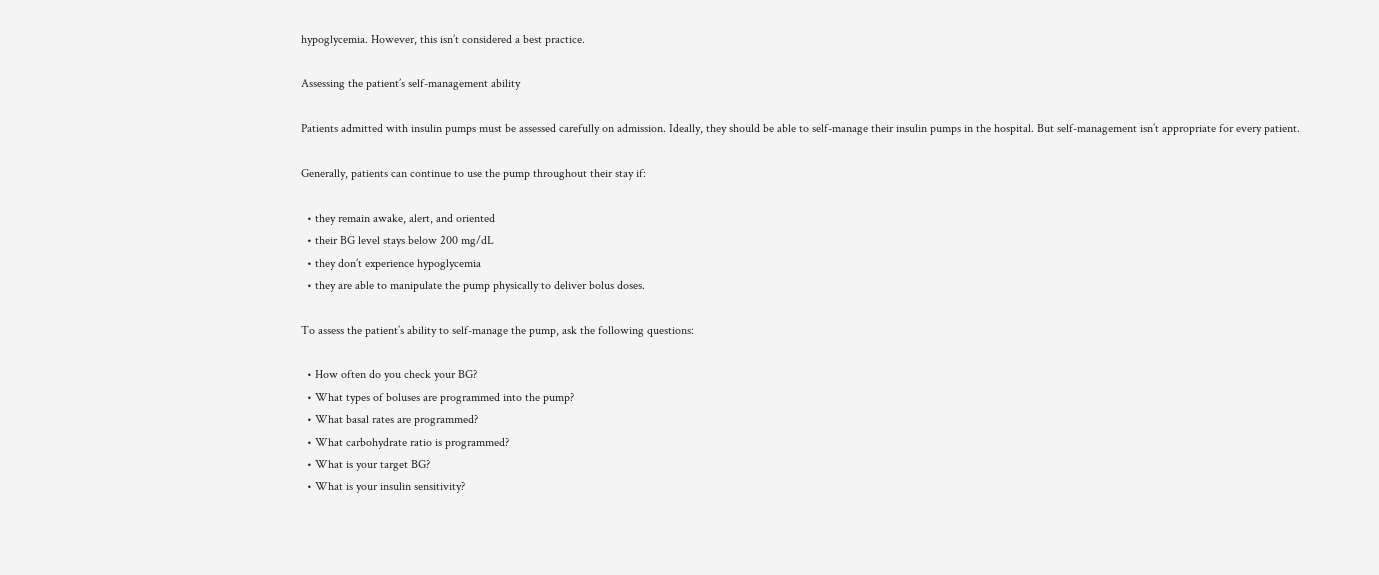hypoglycemia. However, this isn’t considered a best practice.

Assessing the patient’s self-management ability

Patients admitted with insulin pumps must be assessed carefully on admission. Ideally, they should be able to self-manage their insulin pumps in the hospital. But self-management isn’t appropriate for every patient.

Generally, patients can continue to use the pump throughout their stay if:

  • they remain awake, alert, and oriented
  • their BG level stays below 200 mg/dL
  • they don’t experience hypoglycemia
  • they are able to manipulate the pump physically to deliver bolus doses.

To assess the patient’s ability to self-manage the pump, ask the following questions:

  • How often do you check your BG?
  • What types of boluses are programmed into the pump?
  • What basal rates are programmed?
  • What carbohydrate ratio is programmed?
  • What is your target BG?
  • What is your insulin sensitivity?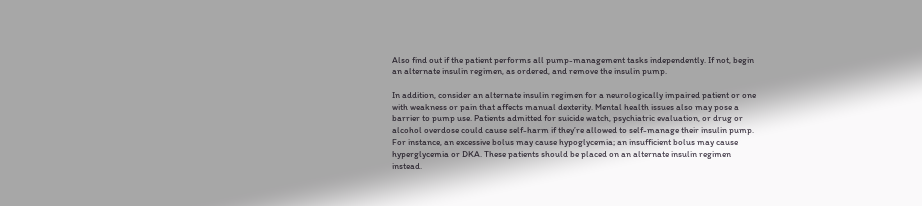Also find out if the patient performs all pump-management tasks independently. If not, begin an alternate insulin regimen, as ordered, and remove the insulin pump.

In addition, consider an alternate insulin regimen for a neurologically impaired patient or one with weakness or pain that affects manual dexterity. Mental health issues also may pose a barrier to pump use. Patients admitted for suicide watch, psychiatric evaluation, or drug or alcohol overdose could cause self-harm if they’re allowed to self-manage their insulin pump. For instance, an excessive bolus may cause hypoglycemia; an insufficient bolus may cause hyperglycemia or DKA. These patients should be placed on an alternate insulin regimen instead.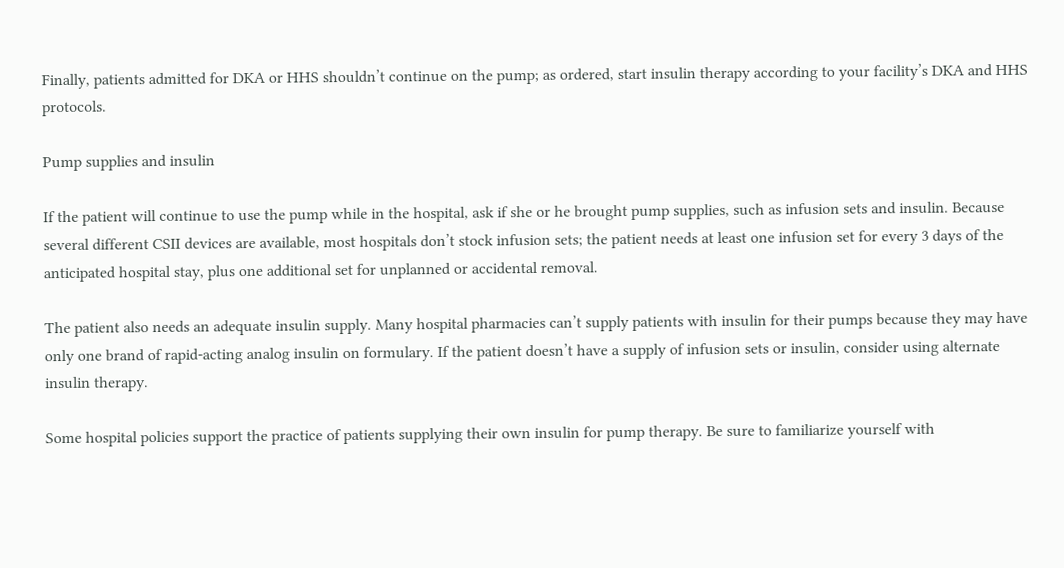Finally, patients admitted for DKA or HHS shouldn’t continue on the pump; as ordered, start insulin therapy according to your facility’s DKA and HHS protocols.

Pump supplies and insulin

If the patient will continue to use the pump while in the hospital, ask if she or he brought pump supplies, such as infusion sets and insulin. Because several different CSII devices are available, most hospitals don’t stock infusion sets; the patient needs at least one infusion set for every 3 days of the anticipated hospital stay, plus one additional set for unplanned or accidental removal.

The patient also needs an adequate insulin supply. Many hospital pharmacies can’t supply patients with insulin for their pumps because they may have only one brand of rapid-acting analog insulin on formulary. If the patient doesn’t have a supply of infusion sets or insulin, consider using alternate insulin therapy.

Some hospital policies support the practice of patients supplying their own insulin for pump therapy. Be sure to familiarize yourself with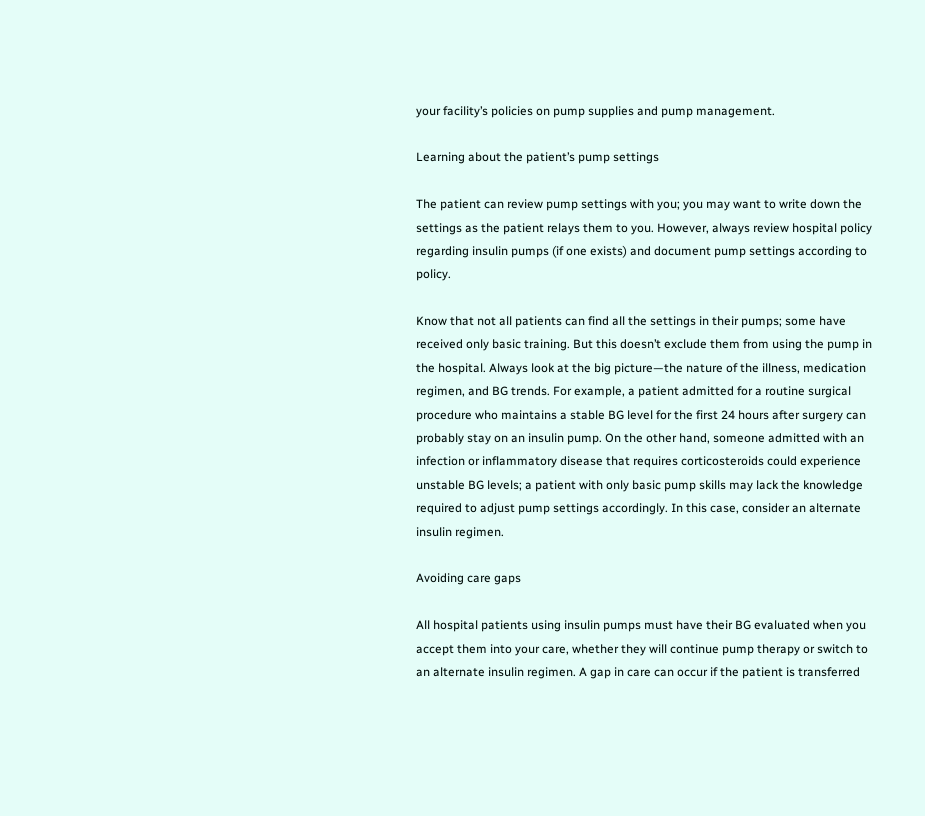your facility’s policies on pump supplies and pump management.

Learning about the patient’s pump settings

The patient can review pump settings with you; you may want to write down the settings as the patient relays them to you. However, always review hospital policy regarding insulin pumps (if one exists) and document pump settings according to policy.

Know that not all patients can find all the settings in their pumps; some have received only basic training. But this doesn’t exclude them from using the pump in the hospital. Always look at the big picture—the nature of the illness, medication regimen, and BG trends. For example, a patient admitted for a routine surgical procedure who maintains a stable BG level for the first 24 hours after surgery can probably stay on an insulin pump. On the other hand, someone admitted with an infection or inflammatory disease that requires corticosteroids could experience unstable BG levels; a patient with only basic pump skills may lack the knowledge required to adjust pump settings accordingly. In this case, consider an alternate insulin regimen.

Avoiding care gaps

All hospital patients using insulin pumps must have their BG evaluated when you accept them into your care, whether they will continue pump therapy or switch to an alternate insulin regimen. A gap in care can occur if the patient is transferred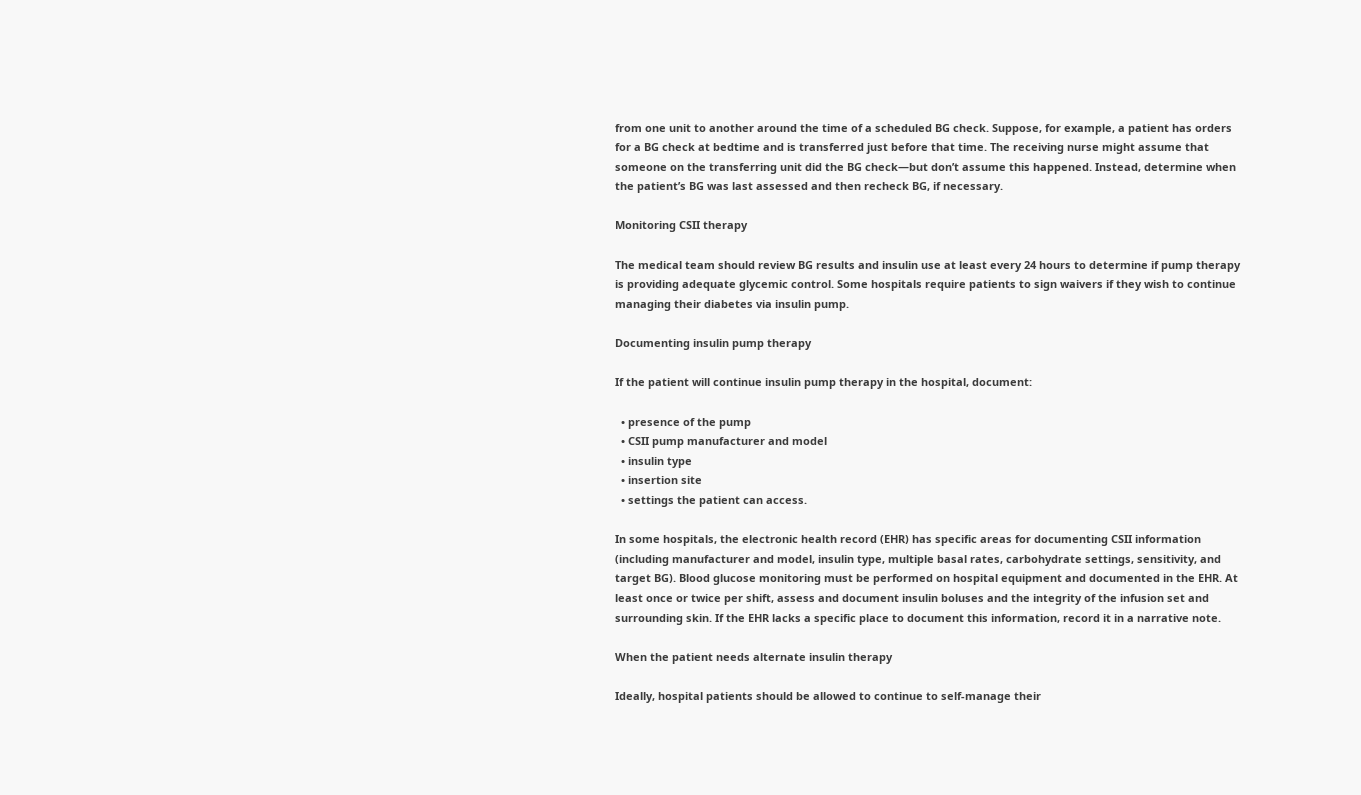from one unit to another around the time of a scheduled BG check. Suppose, for example, a patient has orders for a BG check at bedtime and is transferred just before that time. The receiving nurse might assume that someone on the transferring unit did the BG check—but don’t assume this happened. Instead, determine when the patient’s BG was last assessed and then recheck BG, if necessary.

Monitoring CSII therapy

The medical team should review BG results and insulin use at least every 24 hours to determine if pump therapy is providing adequate glycemic control. Some hospitals require patients to sign waivers if they wish to continue managing their diabetes via insulin pump.

Documenting insulin pump therapy

If the patient will continue insulin pump therapy in the hospital, document:

  • presence of the pump
  • CSII pump manufacturer and model
  • insulin type
  • insertion site
  • settings the patient can access.

In some hospitals, the electronic health record (EHR) has specific areas for documenting CSII information (including manufacturer and model, insulin type, multiple basal rates, carbohydrate settings, sensitivity, and target BG). Blood glucose monitoring must be performed on hospital equipment and documented in the EHR. At least once or twice per shift, assess and document insulin boluses and the integrity of the infusion set and surrounding skin. If the EHR lacks a specific place to document this information, record it in a narrative note.

When the patient needs alternate insulin therapy

Ideally, hospital patients should be allowed to continue to self-manage their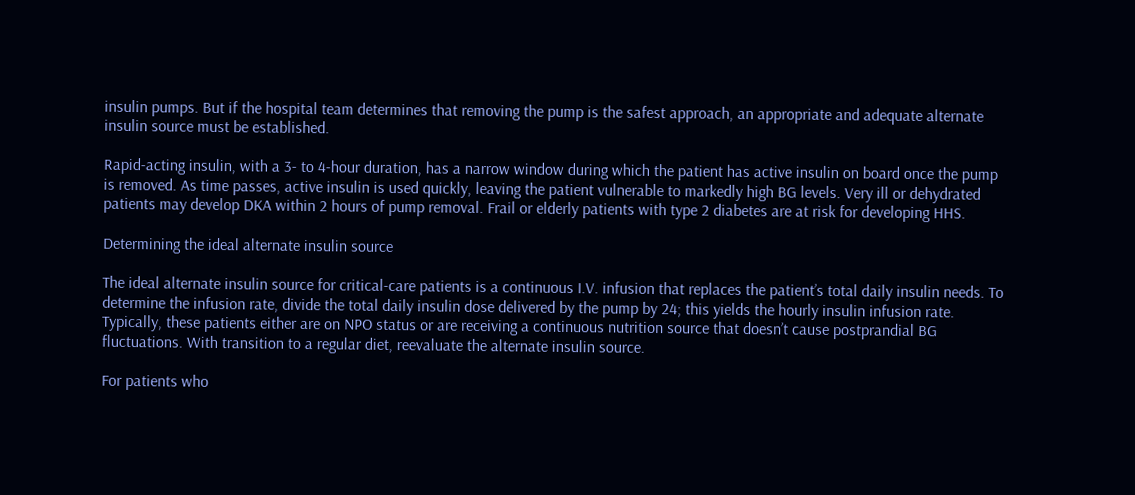insulin pumps. But if the hospital team determines that removing the pump is the safest approach, an appropriate and adequate alternate insulin source must be established.

Rapid-acting insulin, with a 3- to 4-hour duration, has a narrow window during which the patient has active insulin on board once the pump is removed. As time passes, active insulin is used quickly, leaving the patient vulnerable to markedly high BG levels. Very ill or dehydrated patients may develop DKA within 2 hours of pump removal. Frail or elderly patients with type 2 diabetes are at risk for developing HHS.

Determining the ideal alternate insulin source

The ideal alternate insulin source for critical-care patients is a continuous I.V. infusion that replaces the patient’s total daily insulin needs. To determine the infusion rate, divide the total daily insulin dose delivered by the pump by 24; this yields the hourly insulin infusion rate. Typically, these patients either are on NPO status or are receiving a continuous nutrition source that doesn’t cause postprandial BG fluctuations. With transition to a regular diet, reevaluate the alternate insulin source.

For patients who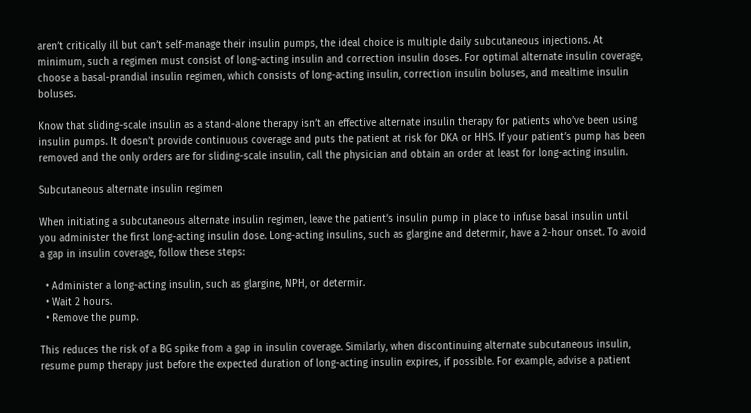aren’t critically ill but can’t self-manage their insulin pumps, the ideal choice is multiple daily subcutaneous injections. At minimum, such a regimen must consist of long-acting insulin and correction insulin doses. For optimal alternate insulin coverage, choose a basal-prandial insulin regimen, which consists of long-acting insulin, correction insulin boluses, and mealtime insulin boluses.

Know that sliding-scale insulin as a stand-alone therapy isn’t an effective alternate insulin therapy for patients who’ve been using insulin pumps. It doesn’t provide continuous coverage and puts the patient at risk for DKA or HHS. If your patient’s pump has been removed and the only orders are for sliding-scale insulin, call the physician and obtain an order at least for long-acting insulin.

Subcutaneous alternate insulin regimen

When initiating a subcutaneous alternate insulin regimen, leave the patient’s insulin pump in place to infuse basal insulin until you administer the first long-acting insulin dose. Long-acting insulins, such as glargine and determir, have a 2-hour onset. To avoid a gap in insulin coverage, follow these steps:

  • Administer a long-acting insulin, such as glargine, NPH, or determir.
  • Wait 2 hours.
  • Remove the pump.

This reduces the risk of a BG spike from a gap in insulin coverage. Similarly, when discontinuing alternate subcutaneous insulin, resume pump therapy just before the expected duration of long-acting insulin expires, if possible. For example, advise a patient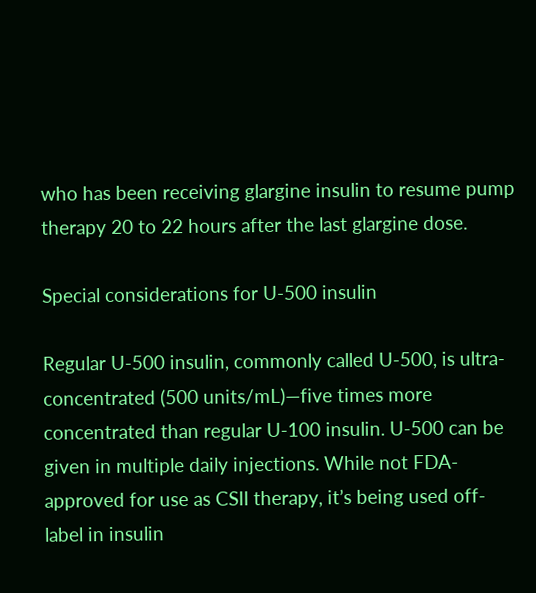who has been receiving glargine insulin to resume pump therapy 20 to 22 hours after the last glargine dose.

Special considerations for U-500 insulin

Regular U-500 insulin, commonly called U-500, is ultra-concentrated (500 units/mL)—five times more concentrated than regular U-100 insulin. U-500 can be given in multiple daily injections. While not FDA-approved for use as CSII therapy, it’s being used off-label in insulin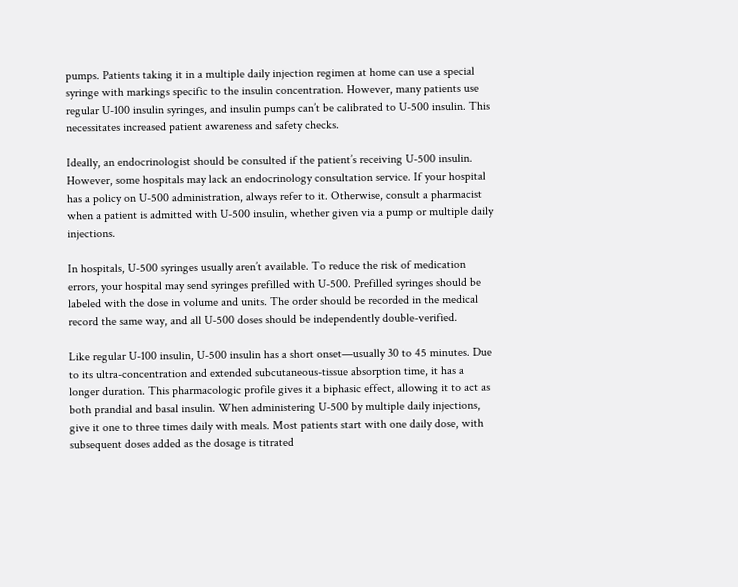pumps. Patients taking it in a multiple daily injection regimen at home can use a special syringe with markings specific to the insulin concentration. However, many patients use regular U-100 insulin syringes, and insulin pumps can’t be calibrated to U-500 insulin. This necessitates increased patient awareness and safety checks.

Ideally, an endocrinologist should be consulted if the patient’s receiving U-500 insulin. However, some hospitals may lack an endocrinology consultation service. If your hospital has a policy on U-500 administration, always refer to it. Otherwise, consult a pharmacist when a patient is admitted with U-500 insulin, whether given via a pump or multiple daily injections.

In hospitals, U-500 syringes usually aren’t available. To reduce the risk of medication errors, your hospital may send syringes prefilled with U-500. Prefilled syringes should be labeled with the dose in volume and units. The order should be recorded in the medical record the same way, and all U-500 doses should be independently double-verified.

Like regular U-100 insulin, U-500 insulin has a short onset—usually 30 to 45 minutes. Due to its ultra-concentration and extended subcutaneous-tissue absorption time, it has a longer duration. This pharmacologic profile gives it a biphasic effect, allowing it to act as both prandial and basal insulin. When administering U-500 by multiple daily injections, give it one to three times daily with meals. Most patients start with one daily dose, with subsequent doses added as the dosage is titrated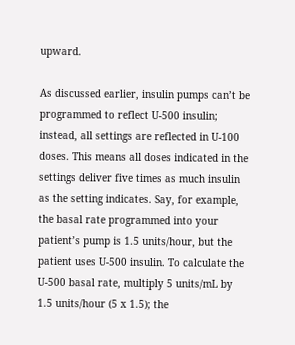upward.

As discussed earlier, insulin pumps can’t be programmed to reflect U-500 insulin; instead, all settings are reflected in U-100 doses. This means all doses indicated in the settings deliver five times as much insulin as the setting indicates. Say, for example, the basal rate programmed into your patient’s pump is 1.5 units/hour, but the patient uses U-500 insulin. To calculate the U-500 basal rate, multiply 5 units/mL by 1.5 units/hour (5 x 1.5); the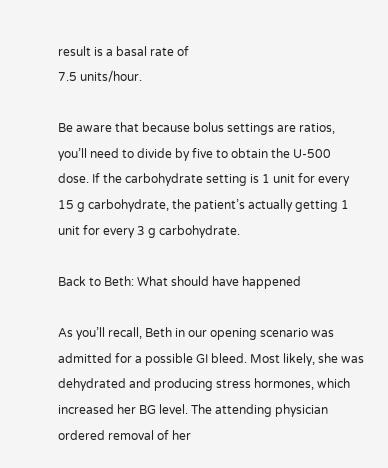result is a basal rate of
7.5 units/hour.

Be aware that because bolus settings are ratios, you’ll need to divide by five to obtain the U-500 dose. If the carbohydrate setting is 1 unit for every 15 g carbohydrate, the patient’s actually getting 1 unit for every 3 g carbohydrate.

Back to Beth: What should have happened

As you’ll recall, Beth in our opening scenario was admitted for a possible GI bleed. Most likely, she was dehydrated and producing stress hormones, which increased her BG level. The attending physician ordered removal of her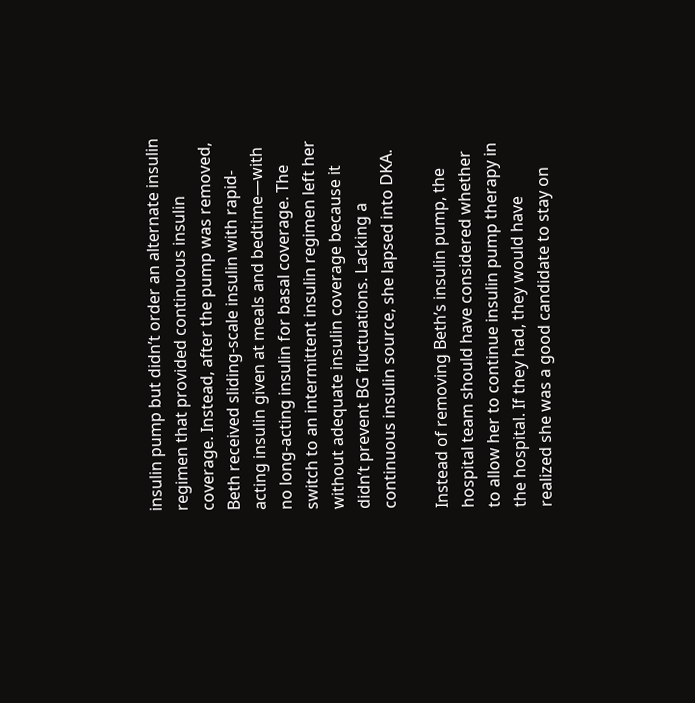insulin pump but didn’t order an alternate insulin regimen that provided continuous insulin coverage. Instead, after the pump was removed, Beth received sliding-scale insulin with rapid-acting insulin given at meals and bedtime—with no long-acting insulin for basal coverage. The switch to an intermittent insulin regimen left her without adequate insulin coverage because it didn’t prevent BG fluctuations. Lacking a continuous insulin source, she lapsed into DKA.

Instead of removing Beth’s insulin pump, the hospital team should have considered whether to allow her to continue insulin pump therapy in the hospital. If they had, they would have realized she was a good candidate to stay on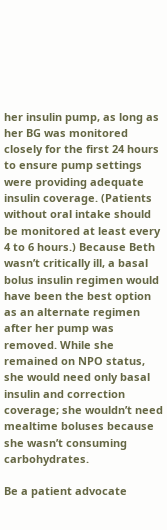her insulin pump, as long as her BG was monitored closely for the first 24 hours to ensure pump settings were providing adequate insulin coverage. (Patients without oral intake should be monitored at least every 4 to 6 hours.) Because Beth wasn’t critically ill, a basal bolus insulin regimen would have been the best option as an alternate regimen after her pump was removed. While she remained on NPO status, she would need only basal insulin and correction coverage; she wouldn’t need mealtime boluses because she wasn’t consuming carbohydrates.

Be a patient advocate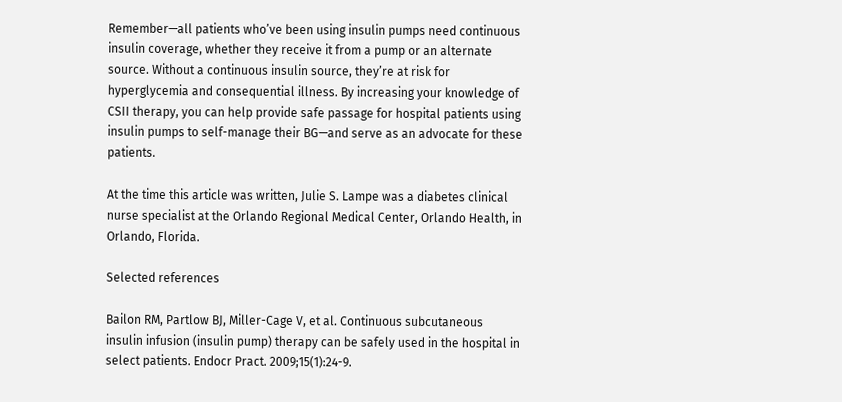Remember—all patients who’ve been using insulin pumps need continuous insulin coverage, whether they receive it from a pump or an alternate source. Without a continuous insulin source, they’re at risk for hyperglycemia and consequential illness. By increasing your knowledge of CSII therapy, you can help provide safe passage for hospital patients using insulin pumps to self-manage their BG—and serve as an advocate for these patients.

At the time this article was written, Julie S. Lampe was a diabetes clinical nurse specialist at the Orlando Regional Medical Center, Orlando Health, in Orlando, Florida.

Selected references

Bailon RM, Partlow BJ, Miller-Cage V, et al. Continuous subcutaneous insulin infusion (insulin pump) therapy can be safely used in the hospital in select patients. Endocr Pract. 2009;15(1):24-9.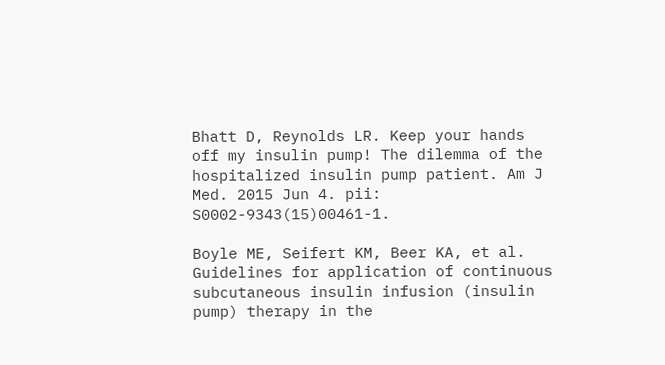Bhatt D, Reynolds LR. Keep your hands off my insulin pump! The dilemma of the hospitalized insulin pump patient. Am J Med. 2015 Jun 4. pii: S0002-9343(15)00461-1.

Boyle ME, Seifert KM, Beer KA, et al. Guidelines for application of continuous subcutaneous insulin infusion (insulin pump) therapy in the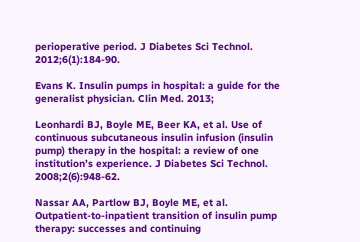perioperative period. J Diabetes Sci Technol. 2012;6(1):184-90.

Evans K. Insulin pumps in hospital: a guide for the generalist physician. Clin Med. 2013;

Leonhardi BJ, Boyle ME, Beer KA, et al. Use of continuous subcutaneous insulin infusion (insulin pump) therapy in the hospital: a review of one institution’s experience. J Diabetes Sci Technol. 2008;2(6):948-62.

Nassar AA, Partlow BJ, Boyle ME, et al. Outpatient-to-inpatient transition of insulin pump therapy: successes and continuing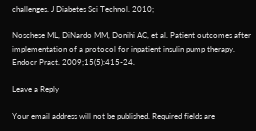challenges. J Diabetes Sci Technol. 2010;

Noschese ML, DiNardo MM, Donihi AC, et al. Patient outcomes after implementation of a protocol for inpatient insulin pump therapy. Endocr Pract. 2009;15(5):415-24.

Leave a Reply

Your email address will not be published. Required fields are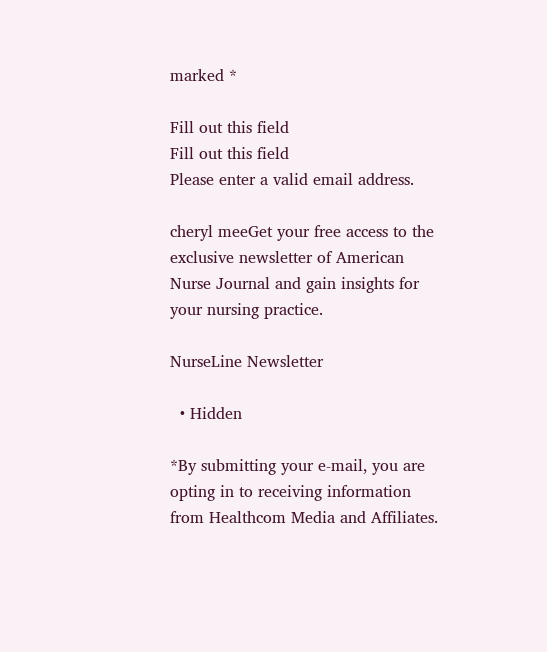marked *

Fill out this field
Fill out this field
Please enter a valid email address.

cheryl meeGet your free access to the exclusive newsletter of American Nurse Journal and gain insights for your nursing practice.

NurseLine Newsletter

  • Hidden

*By submitting your e-mail, you are opting in to receiving information from Healthcom Media and Affiliates.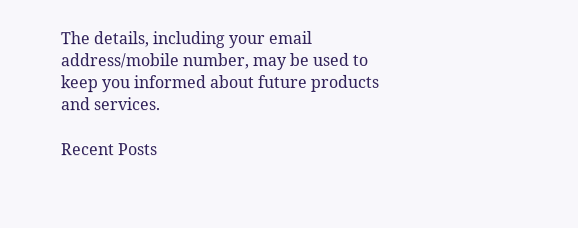The details, including your email address/mobile number, may be used to keep you informed about future products and services.

Recent Posts